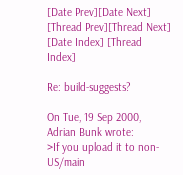[Date Prev][Date Next] [Thread Prev][Thread Next] [Date Index] [Thread Index]

Re: build-suggests?

On Tue, 19 Sep 2000, Adrian Bunk wrote:
>If you upload it to non-US/main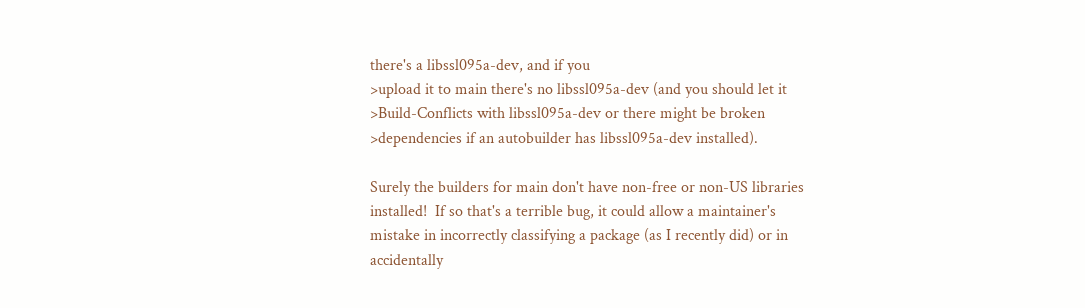there's a libssl095a-dev, and if you
>upload it to main there's no libssl095a-dev (and you should let it
>Build-Conflicts with libssl095a-dev or there might be broken
>dependencies if an autobuilder has libssl095a-dev installed).

Surely the builders for main don't have non-free or non-US libraries
installed!  If so that's a terrible bug, it could allow a maintainer's
mistake in incorrectly classifying a package (as I recently did) or in
accidentally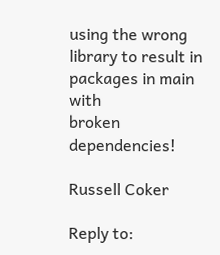using the wrong library to result in packages in main with
broken dependencies!

Russell Coker

Reply to: